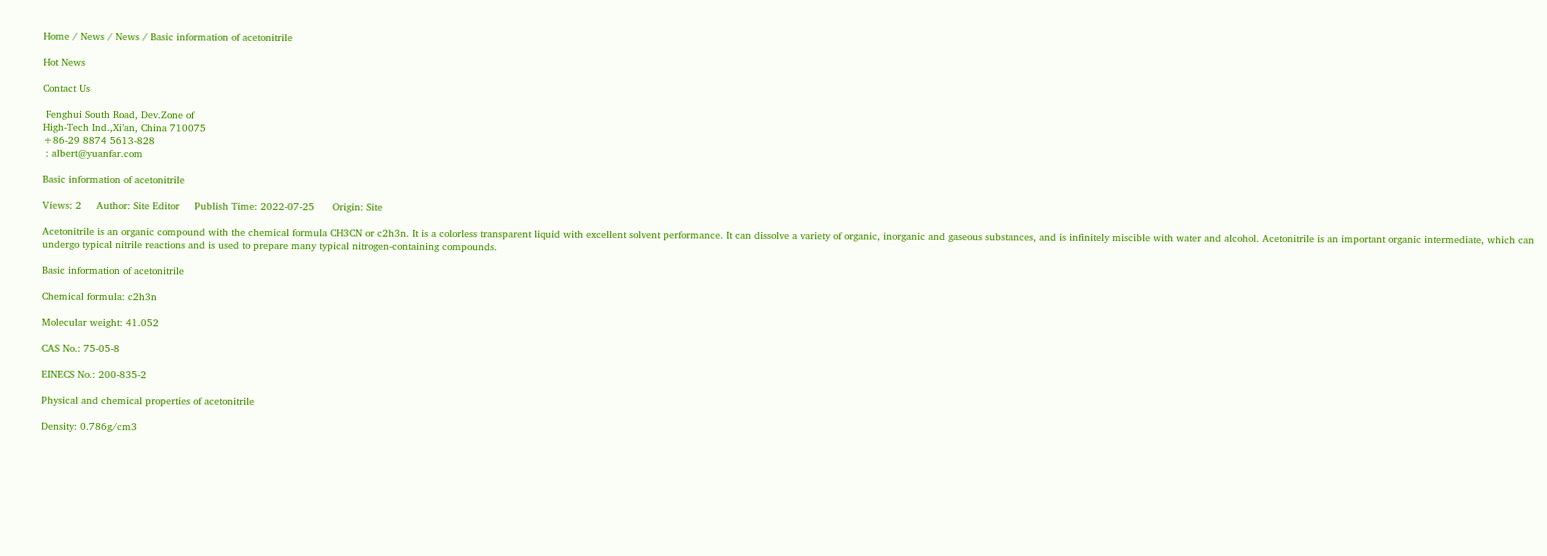Home / News / News / Basic information of acetonitrile

Hot News

Contact Us

 Fenghui South Road, Dev.Zone of
High-Tech Ind.,Xi’an, China 710075
+86-29 8874 5613-828
 : albert@yuanfar.com

Basic information of acetonitrile

Views: 2     Author: Site Editor     Publish Time: 2022-07-25      Origin: Site

Acetonitrile is an organic compound with the chemical formula CH3CN or c2h3n. It is a colorless transparent liquid with excellent solvent performance. It can dissolve a variety of organic, inorganic and gaseous substances, and is infinitely miscible with water and alcohol. Acetonitrile is an important organic intermediate, which can undergo typical nitrile reactions and is used to prepare many typical nitrogen-containing compounds.

Basic information of acetonitrile

Chemical formula: c2h3n

Molecular weight: 41.052

CAS No.: 75-05-8

EINECS No.: 200-835-2

Physical and chemical properties of acetonitrile

Density: 0.786g/cm3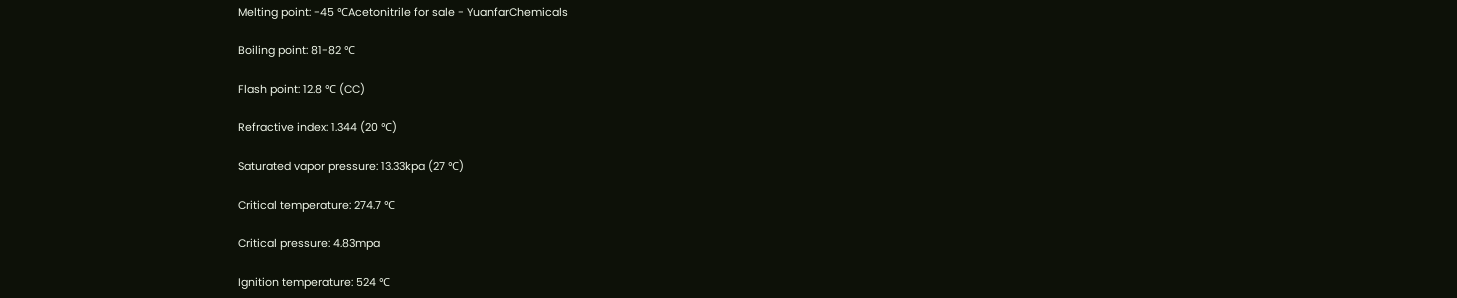Melting point: -45 ℃Acetonitrile for sale - YuanfarChemicals

Boiling point: 81-82 ℃

Flash point: 12.8 ℃ (CC)

Refractive index: 1.344 (20 ℃)

Saturated vapor pressure: 13.33kpa (27 ℃)

Critical temperature: 274.7 ℃

Critical pressure: 4.83mpa

Ignition temperature: 524 ℃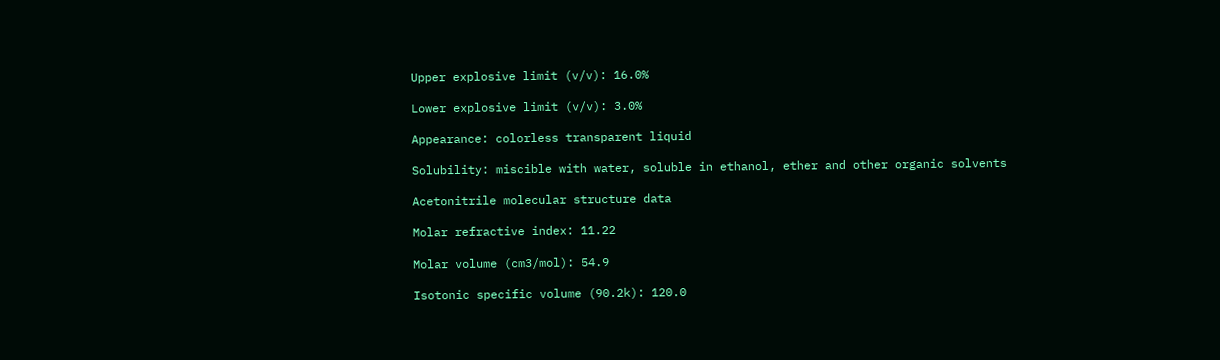Upper explosive limit (v/v): 16.0%

Lower explosive limit (v/v): 3.0%

Appearance: colorless transparent liquid

Solubility: miscible with water, soluble in ethanol, ether and other organic solvents

Acetonitrile molecular structure data

Molar refractive index: 11.22

Molar volume (cm3/mol): 54.9

Isotonic specific volume (90.2k): 120.0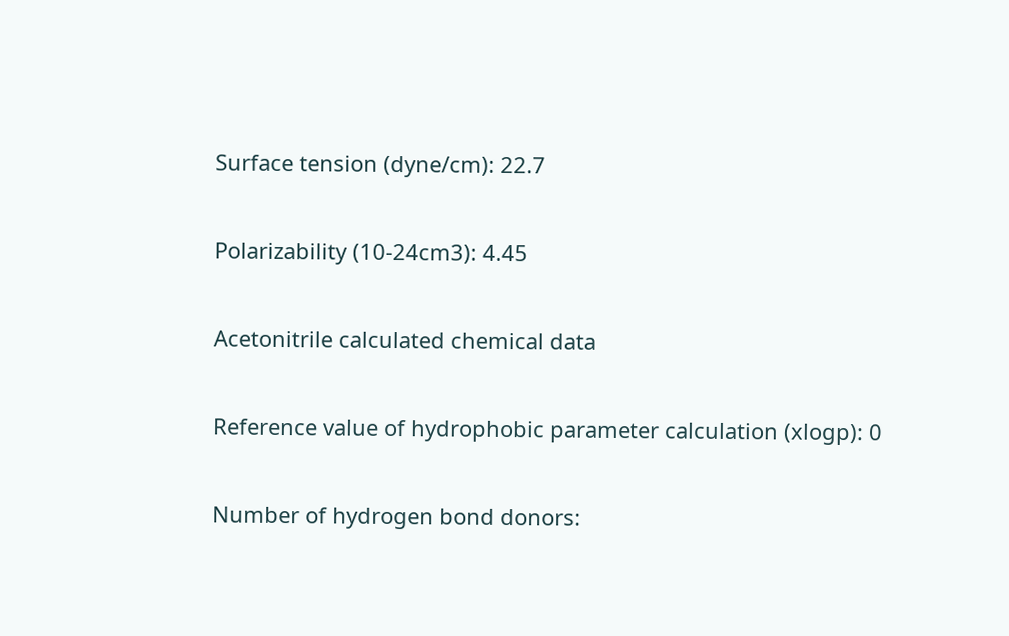Surface tension (dyne/cm): 22.7

Polarizability (10-24cm3): 4.45

Acetonitrile calculated chemical data

Reference value of hydrophobic parameter calculation (xlogp): 0

Number of hydrogen bond donors: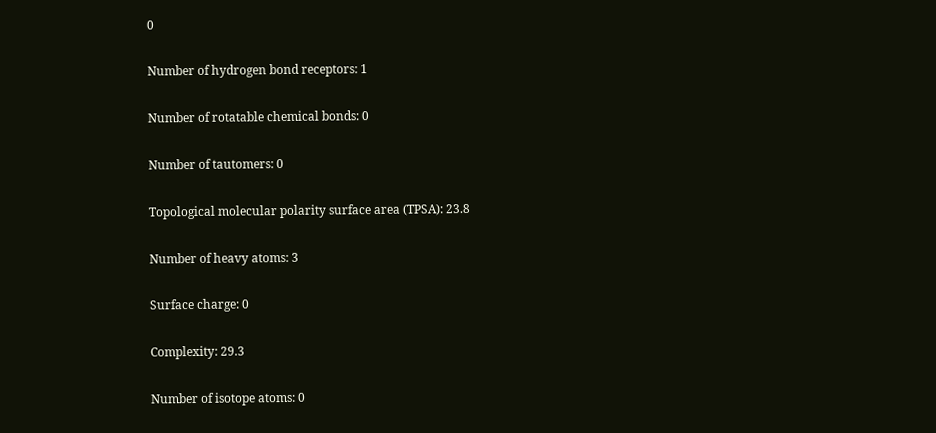0

Number of hydrogen bond receptors: 1

Number of rotatable chemical bonds: 0

Number of tautomers: 0

Topological molecular polarity surface area (TPSA): 23.8

Number of heavy atoms: 3

Surface charge: 0

Complexity: 29.3

Number of isotope atoms: 0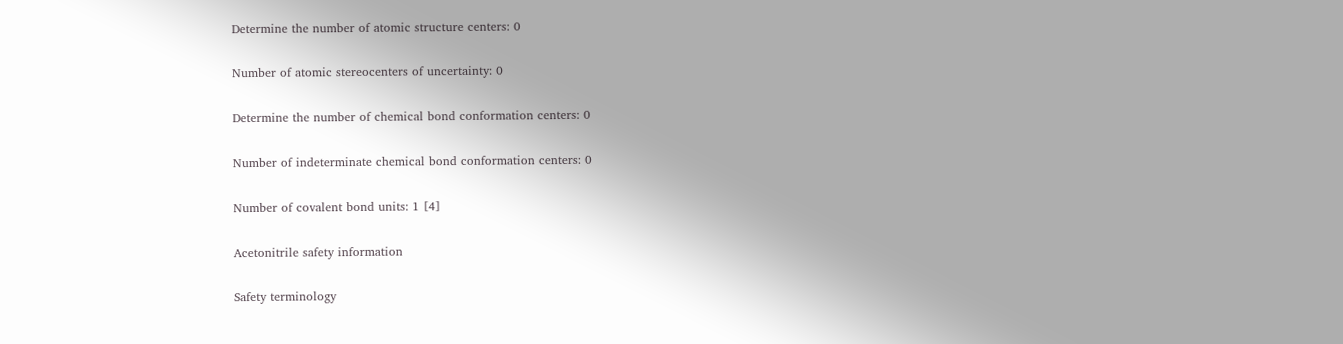Determine the number of atomic structure centers: 0

Number of atomic stereocenters of uncertainty: 0

Determine the number of chemical bond conformation centers: 0

Number of indeterminate chemical bond conformation centers: 0

Number of covalent bond units: 1 [4]

Acetonitrile safety information

Safety terminology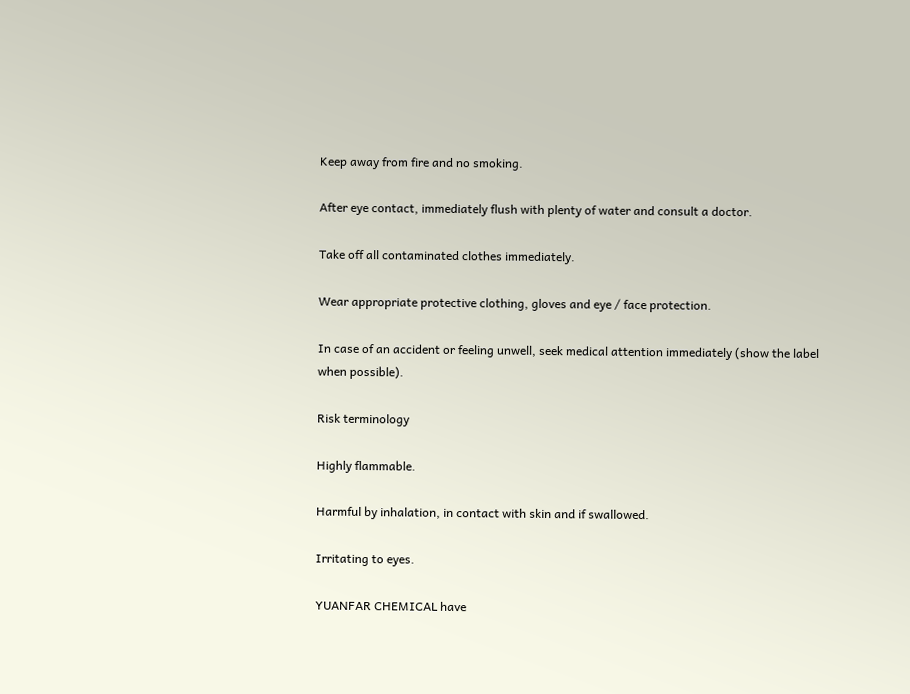Keep away from fire and no smoking.

After eye contact, immediately flush with plenty of water and consult a doctor.

Take off all contaminated clothes immediately.

Wear appropriate protective clothing, gloves and eye / face protection.

In case of an accident or feeling unwell, seek medical attention immediately (show the label when possible).

Risk terminology

Highly flammable.

Harmful by inhalation, in contact with skin and if swallowed.

Irritating to eyes.

YUANFAR CHEMICAL have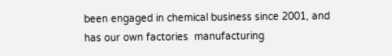been engaged in chemical business since 2001, and has our own factories  manufacturing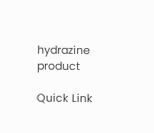hydrazine product

Quick Link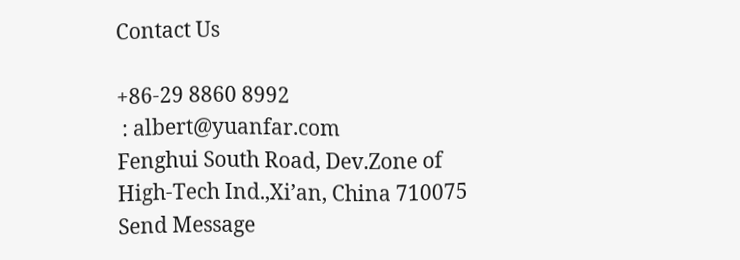Contact Us

+86-29 8860 8992
 : albert@yuanfar.com
Fenghui South Road, Dev.Zone of
High-Tech Ind.,Xi’an, China 710075
Send Message